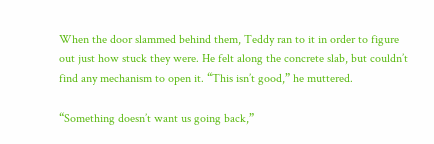When the door slammed behind them, Teddy ran to it in order to figure out just how stuck they were. He felt along the concrete slab, but couldn’t find any mechanism to open it. “This isn’t good,” he muttered.

“Something doesn’t want us going back,”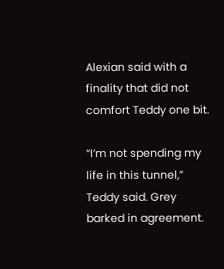Alexian said with a finality that did not comfort Teddy one bit.

“I’m not spending my life in this tunnel,” Teddy said. Grey barked in agreement.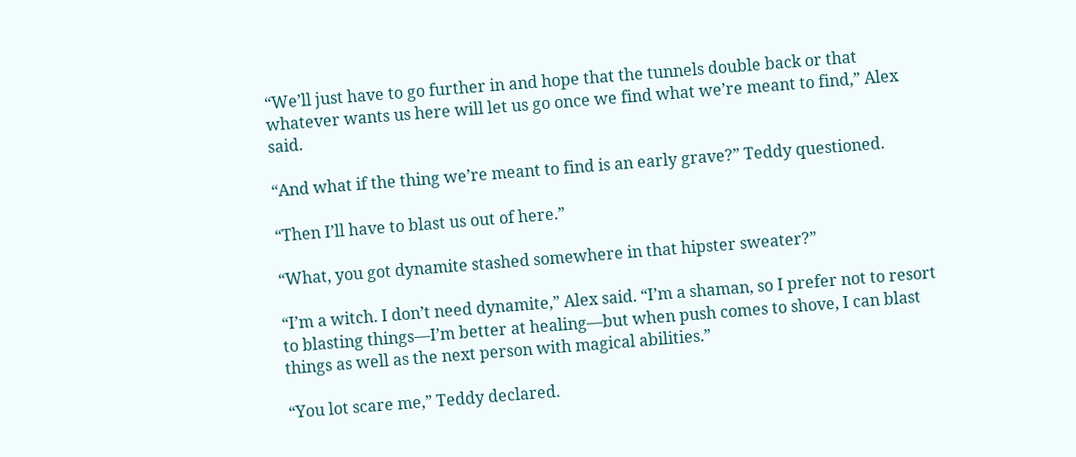“We’ll just have to go further in and hope that the tunnels double back or that whatever wants us here will let us go once we find what we’re meant to find,” Alex said.

“And what if the thing we’re meant to find is an early grave?” Teddy questioned.

“Then I’ll have to blast us out of here.”

“What, you got dynamite stashed somewhere in that hipster sweater?”

“I’m a witch. I don’t need dynamite,” Alex said. “I’m a shaman, so I prefer not to resort to blasting things—I’m better at healing—but when push comes to shove, I can blast things as well as the next person with magical abilities.”

“You lot scare me,” Teddy declared.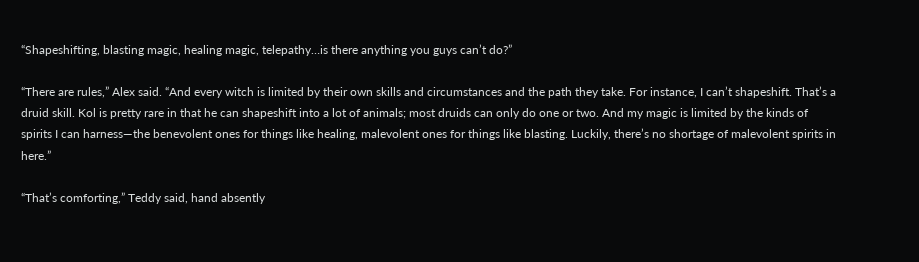“Shapeshifting, blasting magic, healing magic, telepathy…is there anything you guys can’t do?”

“There are rules,” Alex said. “And every witch is limited by their own skills and circumstances and the path they take. For instance, I can’t shapeshift. That’s a druid skill. Kol is pretty rare in that he can shapeshift into a lot of animals; most druids can only do one or two. And my magic is limited by the kinds of spirits I can harness—the benevolent ones for things like healing, malevolent ones for things like blasting. Luckily, there’s no shortage of malevolent spirits in here.”

“That’s comforting,” Teddy said, hand absently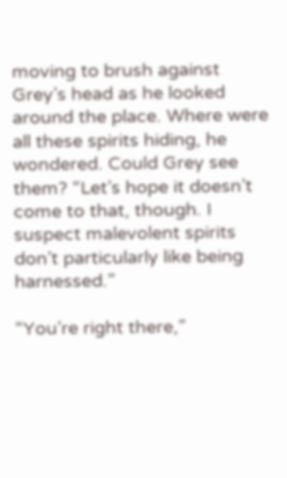moving to brush against Grey’s head as he looked around the place. Where were all these spirits hiding, he wondered. Could Grey see them? “Let’s hope it doesn’t come to that, though. I suspect malevolent spirits don’t particularly like being harnessed.”

“You’re right there,”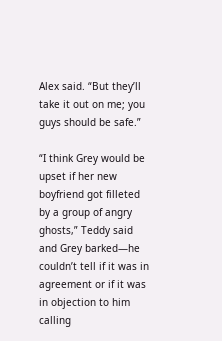Alex said. “But they’ll take it out on me; you guys should be safe.”

“I think Grey would be upset if her new boyfriend got filleted by a group of angry ghosts,” Teddy said and Grey barked—he couldn’t tell if it was in agreement or if it was in objection to him calling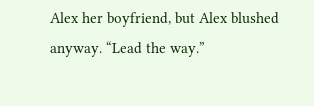Alex her boyfriend, but Alex blushed anyway. “Lead the way.”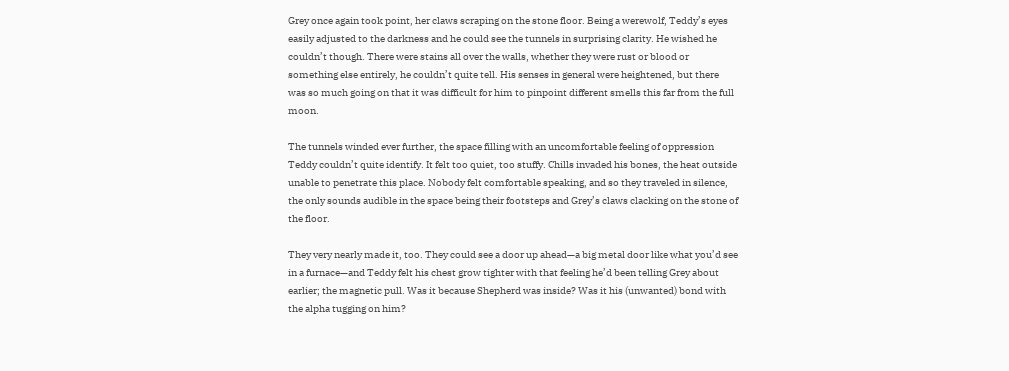Grey once again took point, her claws scraping on the stone floor. Being a werewolf, Teddy’s eyes easily adjusted to the darkness and he could see the tunnels in surprising clarity. He wished he couldn’t though. There were stains all over the walls, whether they were rust or blood or something else entirely, he couldn’t quite tell. His senses in general were heightened, but there was so much going on that it was difficult for him to pinpoint different smells this far from the full moon.

The tunnels winded ever further, the space filling with an uncomfortable feeling of oppression Teddy couldn’t quite identify. It felt too quiet, too stuffy. Chills invaded his bones, the heat outside unable to penetrate this place. Nobody felt comfortable speaking, and so they traveled in silence, the only sounds audible in the space being their footsteps and Grey’s claws clacking on the stone of the floor.

They very nearly made it, too. They could see a door up ahead—a big metal door like what you’d see in a furnace—and Teddy felt his chest grow tighter with that feeling he’d been telling Grey about earlier; the magnetic pull. Was it because Shepherd was inside? Was it his (unwanted) bond with the alpha tugging on him?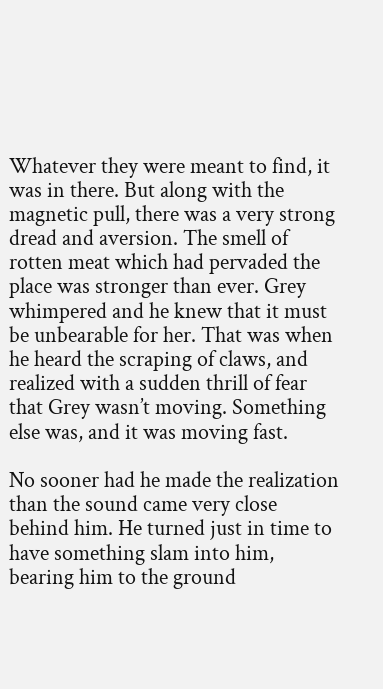Whatever they were meant to find, it was in there. But along with the magnetic pull, there was a very strong dread and aversion. The smell of rotten meat which had pervaded the place was stronger than ever. Grey whimpered and he knew that it must be unbearable for her. That was when he heard the scraping of claws, and realized with a sudden thrill of fear that Grey wasn’t moving. Something else was, and it was moving fast.

No sooner had he made the realization than the sound came very close behind him. He turned just in time to have something slam into him, bearing him to the ground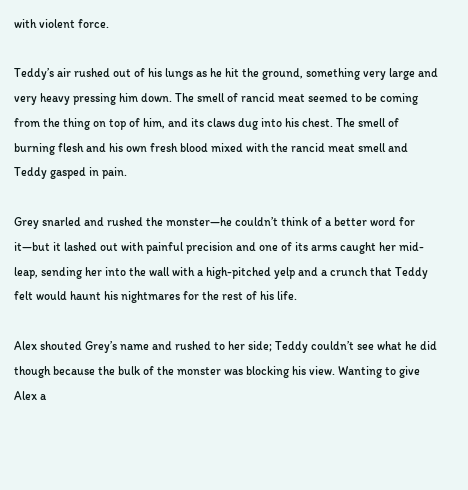with violent force.

Teddy’s air rushed out of his lungs as he hit the ground, something very large and very heavy pressing him down. The smell of rancid meat seemed to be coming from the thing on top of him, and its claws dug into his chest. The smell of burning flesh and his own fresh blood mixed with the rancid meat smell and Teddy gasped in pain.

Grey snarled and rushed the monster—he couldn’t think of a better word for it—but it lashed out with painful precision and one of its arms caught her mid-leap, sending her into the wall with a high-pitched yelp and a crunch that Teddy felt would haunt his nightmares for the rest of his life.

Alex shouted Grey’s name and rushed to her side; Teddy couldn’t see what he did though because the bulk of the monster was blocking his view. Wanting to give Alex a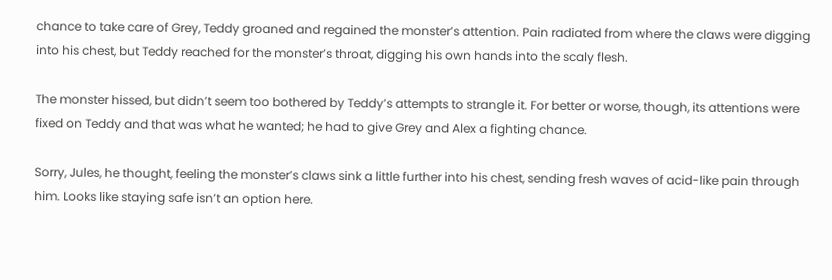chance to take care of Grey, Teddy groaned and regained the monster’s attention. Pain radiated from where the claws were digging into his chest, but Teddy reached for the monster’s throat, digging his own hands into the scaly flesh.

The monster hissed, but didn’t seem too bothered by Teddy’s attempts to strangle it. For better or worse, though, its attentions were fixed on Teddy and that was what he wanted; he had to give Grey and Alex a fighting chance.

Sorry, Jules, he thought, feeling the monster’s claws sink a little further into his chest, sending fresh waves of acid-like pain through him. Looks like staying safe isn’t an option here.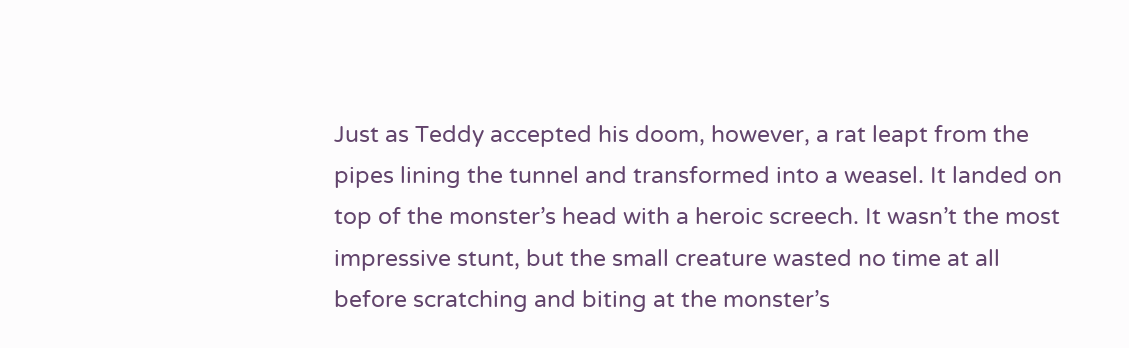Just as Teddy accepted his doom, however, a rat leapt from the pipes lining the tunnel and transformed into a weasel. It landed on top of the monster’s head with a heroic screech. It wasn’t the most impressive stunt, but the small creature wasted no time at all before scratching and biting at the monster’s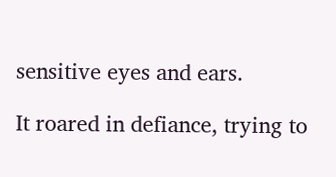sensitive eyes and ears.

It roared in defiance, trying to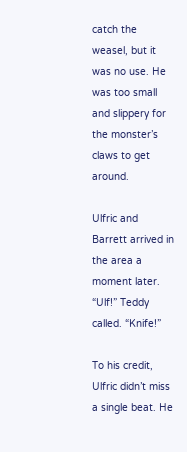catch the weasel, but it was no use. He was too small and slippery for the monster’s claws to get around.

Ulfric and Barrett arrived in the area a moment later. “Ulf!” Teddy called. “Knife!”

To his credit, Ulfric didn’t miss a single beat. He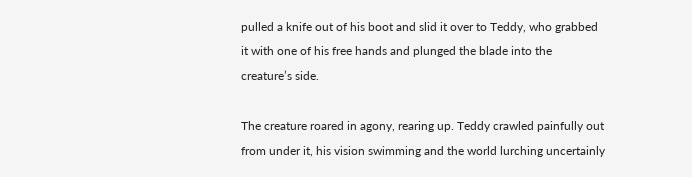pulled a knife out of his boot and slid it over to Teddy, who grabbed it with one of his free hands and plunged the blade into the creature’s side.

The creature roared in agony, rearing up. Teddy crawled painfully out from under it, his vision swimming and the world lurching uncertainly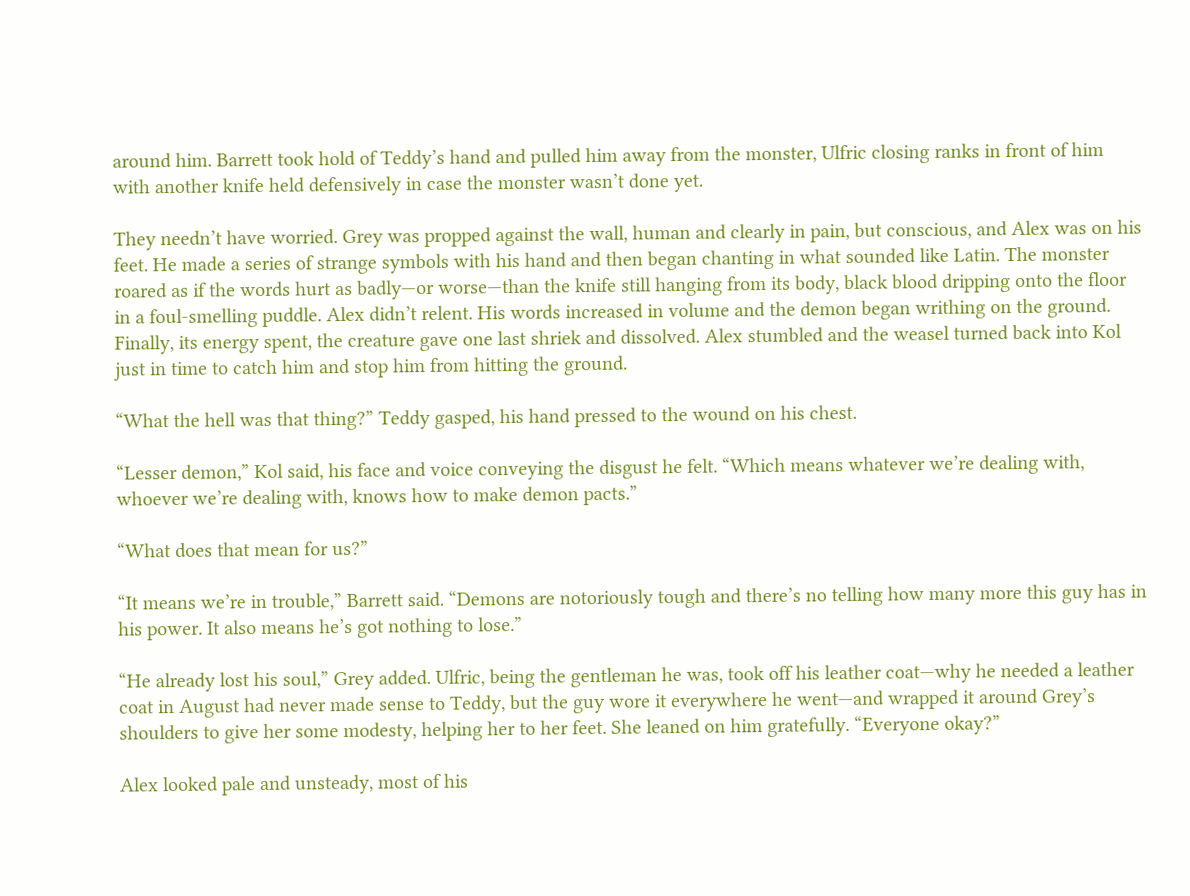around him. Barrett took hold of Teddy’s hand and pulled him away from the monster, Ulfric closing ranks in front of him with another knife held defensively in case the monster wasn’t done yet.

They needn’t have worried. Grey was propped against the wall, human and clearly in pain, but conscious, and Alex was on his feet. He made a series of strange symbols with his hand and then began chanting in what sounded like Latin. The monster roared as if the words hurt as badly—or worse—than the knife still hanging from its body, black blood dripping onto the floor in a foul-smelling puddle. Alex didn’t relent. His words increased in volume and the demon began writhing on the ground. Finally, its energy spent, the creature gave one last shriek and dissolved. Alex stumbled and the weasel turned back into Kol just in time to catch him and stop him from hitting the ground.

“What the hell was that thing?” Teddy gasped, his hand pressed to the wound on his chest.

“Lesser demon,” Kol said, his face and voice conveying the disgust he felt. “Which means whatever we’re dealing with, whoever we’re dealing with, knows how to make demon pacts.”

“What does that mean for us?”

“It means we’re in trouble,” Barrett said. “Demons are notoriously tough and there’s no telling how many more this guy has in his power. It also means he’s got nothing to lose.”

“He already lost his soul,” Grey added. Ulfric, being the gentleman he was, took off his leather coat—why he needed a leather coat in August had never made sense to Teddy, but the guy wore it everywhere he went—and wrapped it around Grey’s shoulders to give her some modesty, helping her to her feet. She leaned on him gratefully. “Everyone okay?”

Alex looked pale and unsteady, most of his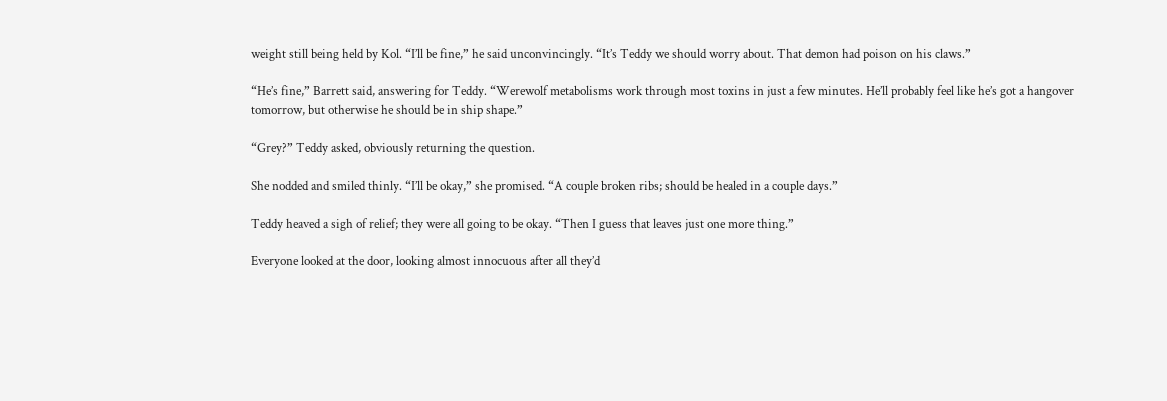weight still being held by Kol. “I’ll be fine,” he said unconvincingly. “It’s Teddy we should worry about. That demon had poison on his claws.”

“He’s fine,” Barrett said, answering for Teddy. “Werewolf metabolisms work through most toxins in just a few minutes. He’ll probably feel like he’s got a hangover tomorrow, but otherwise he should be in ship shape.”

“Grey?” Teddy asked, obviously returning the question.

She nodded and smiled thinly. “I’ll be okay,” she promised. “A couple broken ribs; should be healed in a couple days.”

Teddy heaved a sigh of relief; they were all going to be okay. “Then I guess that leaves just one more thing.”

Everyone looked at the door, looking almost innocuous after all they’d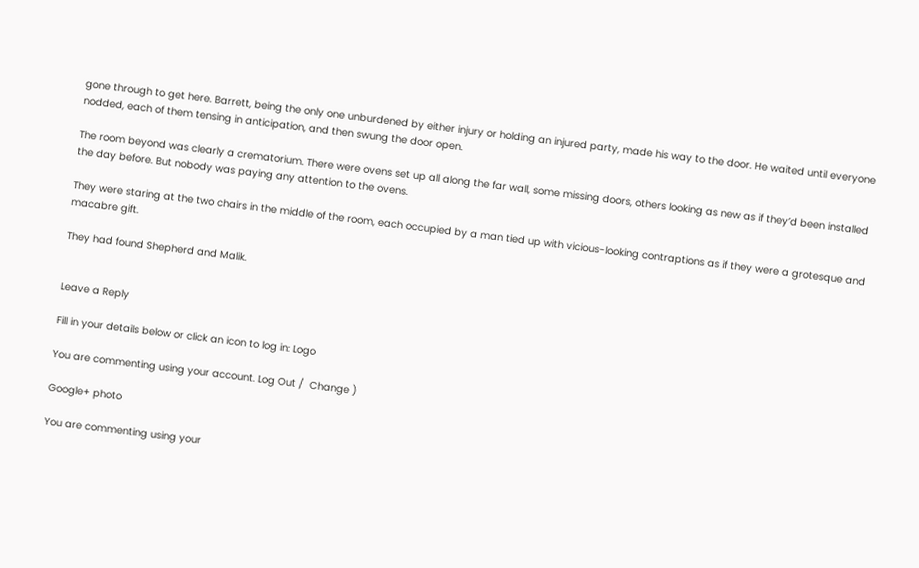gone through to get here. Barrett, being the only one unburdened by either injury or holding an injured party, made his way to the door. He waited until everyone nodded, each of them tensing in anticipation, and then swung the door open.

The room beyond was clearly a crematorium. There were ovens set up all along the far wall, some missing doors, others looking as new as if they’d been installed the day before. But nobody was paying any attention to the ovens.

They were staring at the two chairs in the middle of the room, each occupied by a man tied up with vicious-looking contraptions as if they were a grotesque and macabre gift.

They had found Shepherd and Malik.


Leave a Reply

Fill in your details below or click an icon to log in: Logo

You are commenting using your account. Log Out /  Change )

Google+ photo

You are commenting using your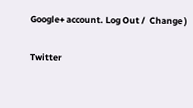Google+ account. Log Out /  Change )

Twitter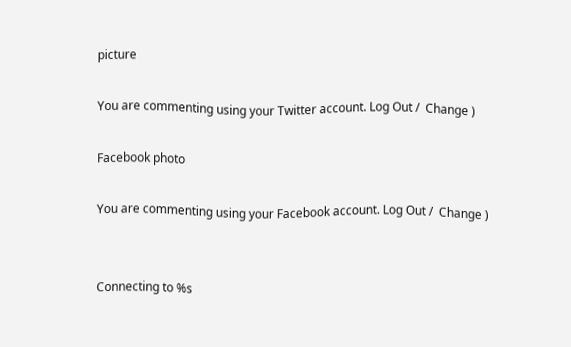picture

You are commenting using your Twitter account. Log Out /  Change )

Facebook photo

You are commenting using your Facebook account. Log Out /  Change )


Connecting to %s